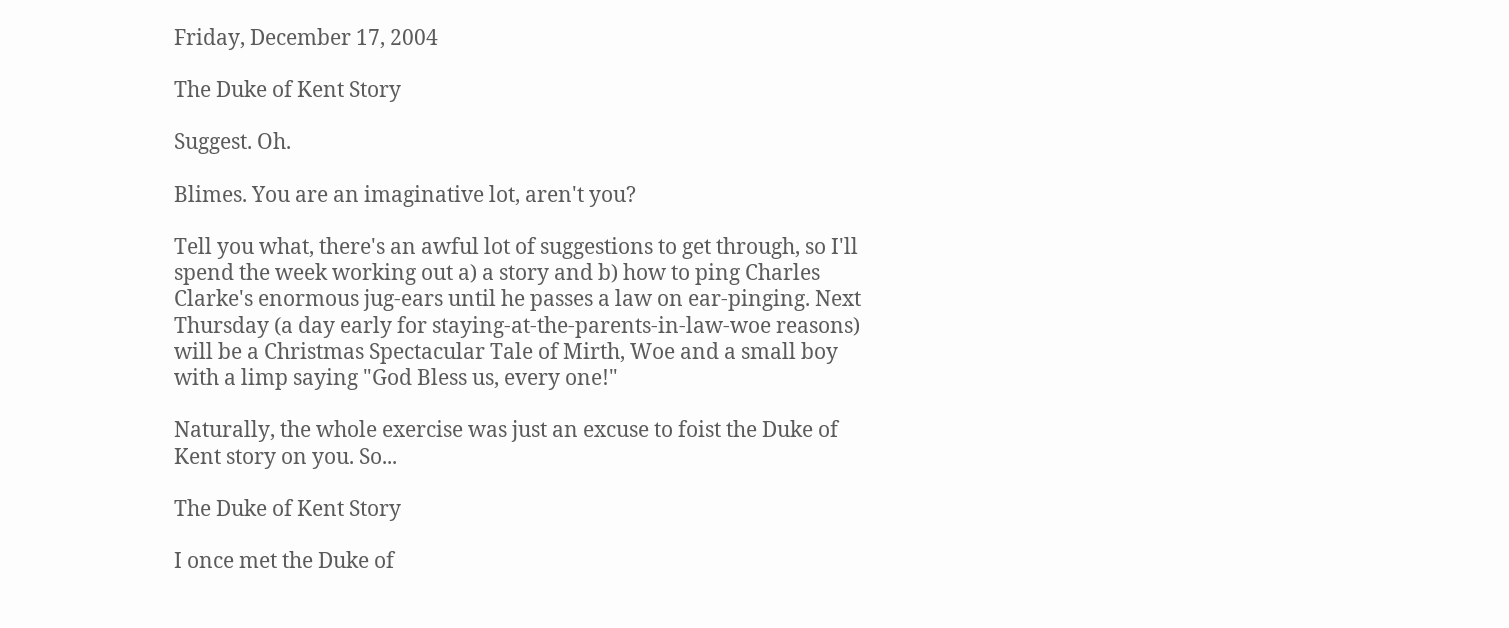Friday, December 17, 2004

The Duke of Kent Story

Suggest. Oh.

Blimes. You are an imaginative lot, aren't you?

Tell you what, there's an awful lot of suggestions to get through, so I'll spend the week working out a) a story and b) how to ping Charles Clarke's enormous jug-ears until he passes a law on ear-pinging. Next Thursday (a day early for staying-at-the-parents-in-law-woe reasons) will be a Christmas Spectacular Tale of Mirth, Woe and a small boy with a limp saying "God Bless us, every one!"

Naturally, the whole exercise was just an excuse to foist the Duke of Kent story on you. So...

The Duke of Kent Story

I once met the Duke of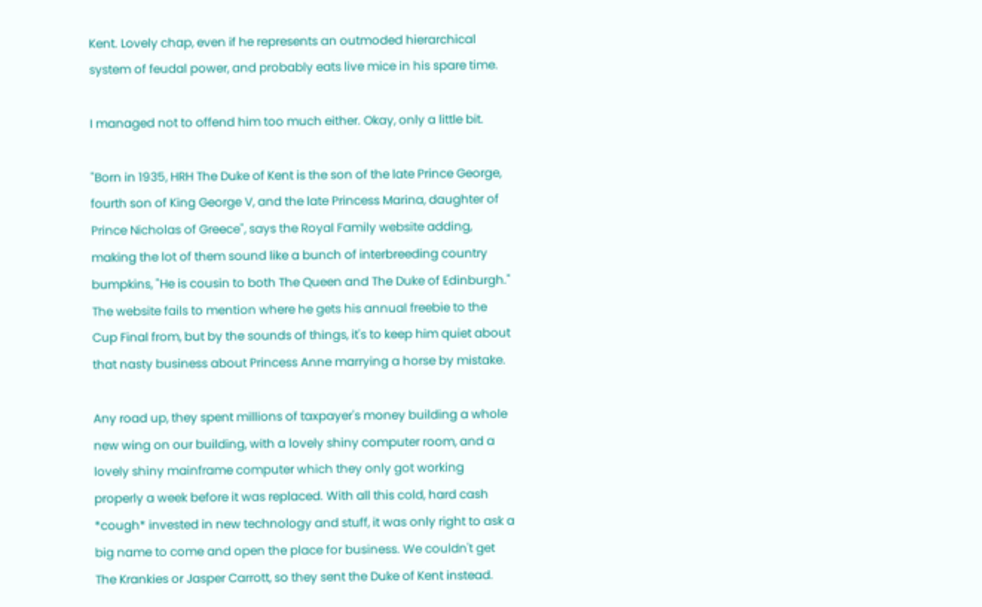Kent. Lovely chap, even if he represents an outmoded hierarchical system of feudal power, and probably eats live mice in his spare time.

I managed not to offend him too much either. Okay, only a little bit.

"Born in 1935, HRH The Duke of Kent is the son of the late Prince George, fourth son of King George V, and the late Princess Marina, daughter of Prince Nicholas of Greece", says the Royal Family website adding, making the lot of them sound like a bunch of interbreeding country bumpkins, "He is cousin to both The Queen and The Duke of Edinburgh." The website fails to mention where he gets his annual freebie to the Cup Final from, but by the sounds of things, it's to keep him quiet about that nasty business about Princess Anne marrying a horse by mistake.

Any road up, they spent millions of taxpayer's money building a whole new wing on our building, with a lovely shiny computer room, and a lovely shiny mainframe computer which they only got working properly a week before it was replaced. With all this cold, hard cash *cough* invested in new technology and stuff, it was only right to ask a big name to come and open the place for business. We couldn't get The Krankies or Jasper Carrott, so they sent the Duke of Kent instead.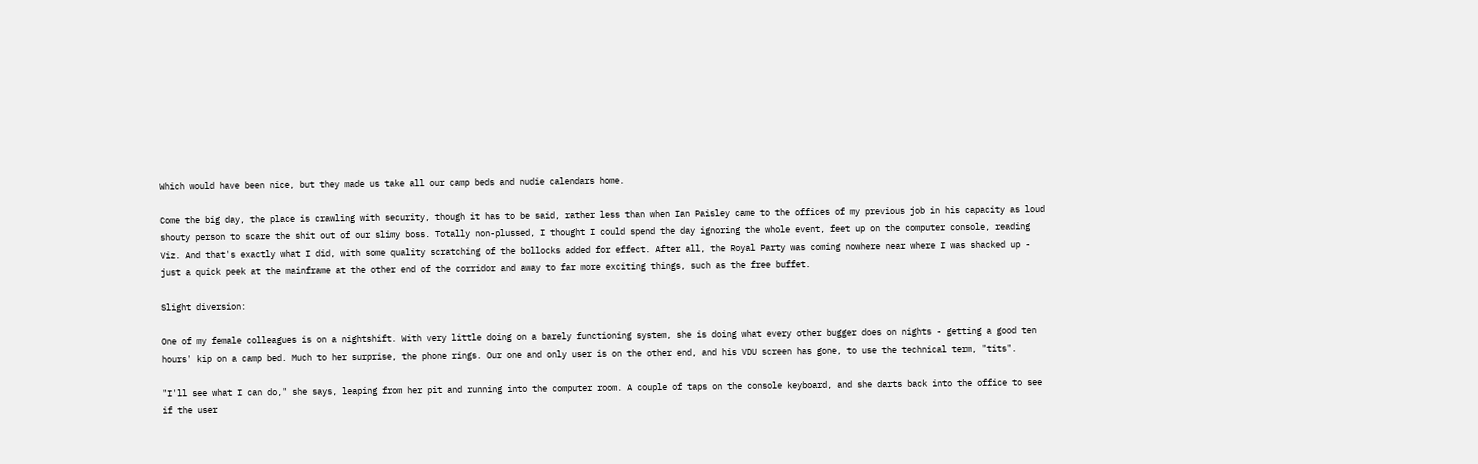Which would have been nice, but they made us take all our camp beds and nudie calendars home.

Come the big day, the place is crawling with security, though it has to be said, rather less than when Ian Paisley came to the offices of my previous job in his capacity as loud shouty person to scare the shit out of our slimy boss. Totally non-plussed, I thought I could spend the day ignoring the whole event, feet up on the computer console, reading Viz. And that's exactly what I did, with some quality scratching of the bollocks added for effect. After all, the Royal Party was coming nowhere near where I was shacked up - just a quick peek at the mainframe at the other end of the corridor and away to far more exciting things, such as the free buffet.

Slight diversion:

One of my female colleagues is on a nightshift. With very little doing on a barely functioning system, she is doing what every other bugger does on nights - getting a good ten hours' kip on a camp bed. Much to her surprise, the phone rings. Our one and only user is on the other end, and his VDU screen has gone, to use the technical term, "tits".

"I'll see what I can do," she says, leaping from her pit and running into the computer room. A couple of taps on the console keyboard, and she darts back into the office to see if the user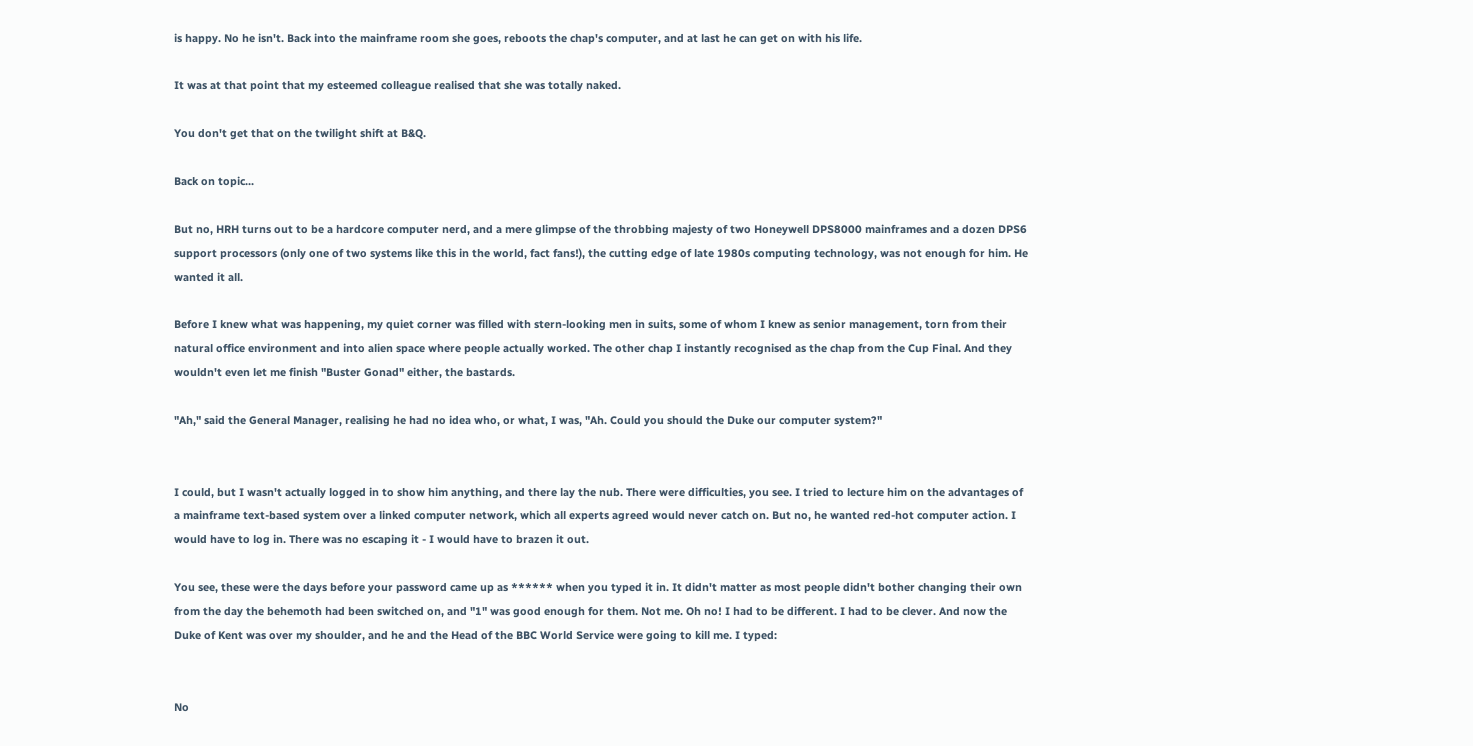is happy. No he isn't. Back into the mainframe room she goes, reboots the chap's computer, and at last he can get on with his life.

It was at that point that my esteemed colleague realised that she was totally naked.

You don't get that on the twilight shift at B&Q.

Back on topic...

But no, HRH turns out to be a hardcore computer nerd, and a mere glimpse of the throbbing majesty of two Honeywell DPS8000 mainframes and a dozen DPS6 support processors (only one of two systems like this in the world, fact fans!), the cutting edge of late 1980s computing technology, was not enough for him. He wanted it all.

Before I knew what was happening, my quiet corner was filled with stern-looking men in suits, some of whom I knew as senior management, torn from their natural office environment and into alien space where people actually worked. The other chap I instantly recognised as the chap from the Cup Final. And they wouldn't even let me finish "Buster Gonad" either, the bastards.

"Ah," said the General Manager, realising he had no idea who, or what, I was, "Ah. Could you should the Duke our computer system?"


I could, but I wasn't actually logged in to show him anything, and there lay the nub. There were difficulties, you see. I tried to lecture him on the advantages of a mainframe text-based system over a linked computer network, which all experts agreed would never catch on. But no, he wanted red-hot computer action. I would have to log in. There was no escaping it - I would have to brazen it out.

You see, these were the days before your password came up as ****** when you typed it in. It didn't matter as most people didn't bother changing their own from the day the behemoth had been switched on, and "1" was good enough for them. Not me. Oh no! I had to be different. I had to be clever. And now the Duke of Kent was over my shoulder, and he and the Head of the BBC World Service were going to kill me. I typed:


No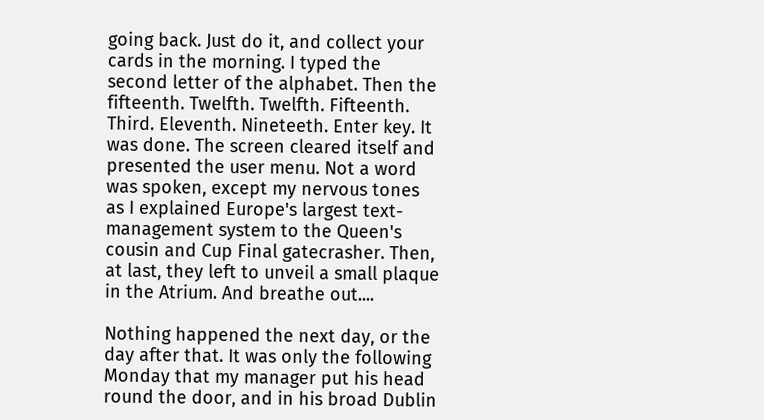going back. Just do it, and collect your cards in the morning. I typed the second letter of the alphabet. Then the fifteenth. Twelfth. Twelfth. Fifteenth. Third. Eleventh. Nineteeth. Enter key. It was done. The screen cleared itself and presented the user menu. Not a word was spoken, except my nervous tones as I explained Europe's largest text-management system to the Queen's cousin and Cup Final gatecrasher. Then, at last, they left to unveil a small plaque in the Atrium. And breathe out....

Nothing happened the next day, or the day after that. It was only the following Monday that my manager put his head round the door, and in his broad Dublin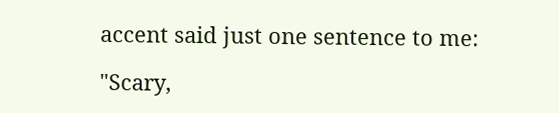accent said just one sentence to me:

"Scary,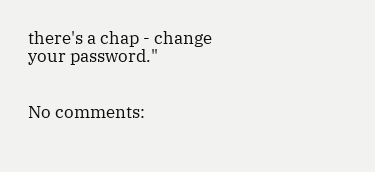there's a chap - change your password."


No comments: